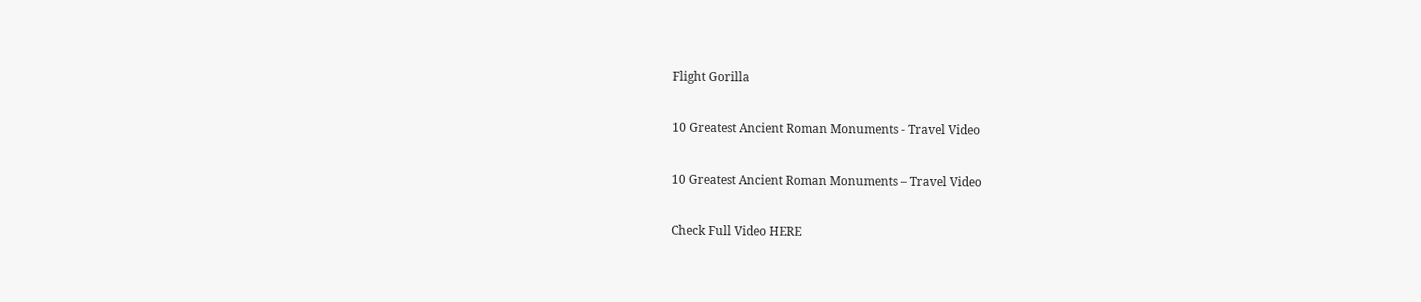Flight Gorilla

10 Greatest Ancient Roman Monuments - Travel Video

10 Greatest Ancient Roman Monuments – Travel Video

Check Full Video HERE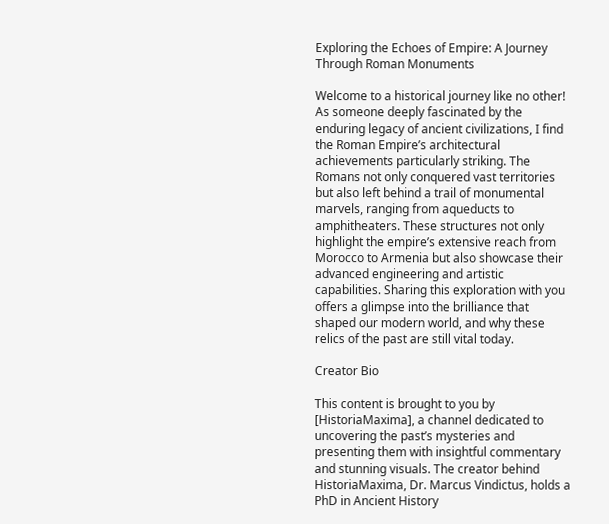Exploring the Echoes of Empire: A Journey Through Roman Monuments

Welcome to a historical journey like no other! As someone deeply fascinated by the enduring legacy of ancient civilizations, I find the Roman Empire’s architectural achievements particularly striking. The Romans not only conquered vast territories but also left behind a trail of monumental marvels, ranging from aqueducts to amphitheaters. These structures not only highlight the empire’s extensive reach from Morocco to Armenia but also showcase their advanced engineering and artistic capabilities. Sharing this exploration with you offers a glimpse into the brilliance that shaped our modern world, and why these relics of the past are still vital today.

Creator Bio

This content is brought to you by [HistoriaMaxima], a channel dedicated to uncovering the past’s mysteries and presenting them with insightful commentary and stunning visuals. The creator behind HistoriaMaxima, Dr. Marcus Vindictus, holds a PhD in Ancient History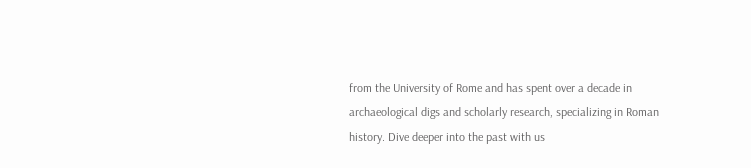from the University of Rome and has spent over a decade in archaeological digs and scholarly research, specializing in Roman history. Dive deeper into the past with us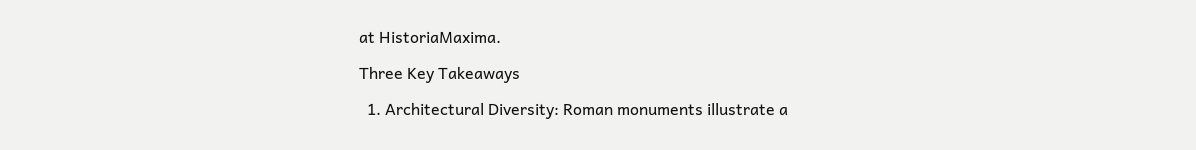at HistoriaMaxima.

Three Key Takeaways

  1. Architectural Diversity: Roman monuments illustrate a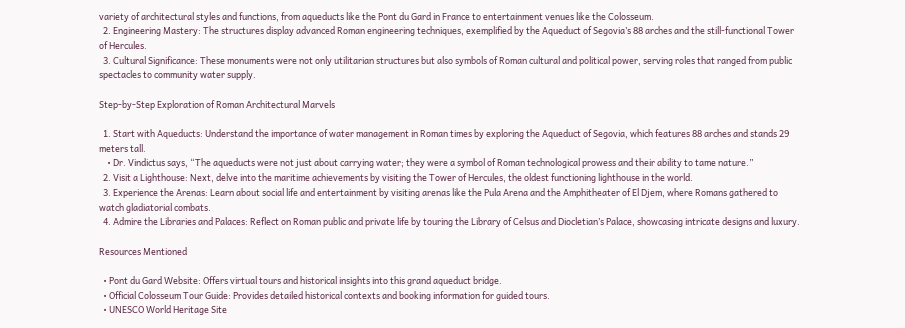variety of architectural styles and functions, from aqueducts like the Pont du Gard in France to entertainment venues like the Colosseum.
  2. Engineering Mastery: The structures display advanced Roman engineering techniques, exemplified by the Aqueduct of Segovia’s 88 arches and the still-functional Tower of Hercules.
  3. Cultural Significance: These monuments were not only utilitarian structures but also symbols of Roman cultural and political power, serving roles that ranged from public spectacles to community water supply.

Step-by-Step Exploration of Roman Architectural Marvels

  1. Start with Aqueducts: Understand the importance of water management in Roman times by exploring the Aqueduct of Segovia, which features 88 arches and stands 29 meters tall.
    • Dr. Vindictus says, “The aqueducts were not just about carrying water; they were a symbol of Roman technological prowess and their ability to tame nature.”
  2. Visit a Lighthouse: Next, delve into the maritime achievements by visiting the Tower of Hercules, the oldest functioning lighthouse in the world.
  3. Experience the Arenas: Learn about social life and entertainment by visiting arenas like the Pula Arena and the Amphitheater of El Djem, where Romans gathered to watch gladiatorial combats.
  4. Admire the Libraries and Palaces: Reflect on Roman public and private life by touring the Library of Celsus and Diocletian’s Palace, showcasing intricate designs and luxury.

Resources Mentioned

  • Pont du Gard Website: Offers virtual tours and historical insights into this grand aqueduct bridge.
  • Official Colosseum Tour Guide: Provides detailed historical contexts and booking information for guided tours.
  • UNESCO World Heritage Site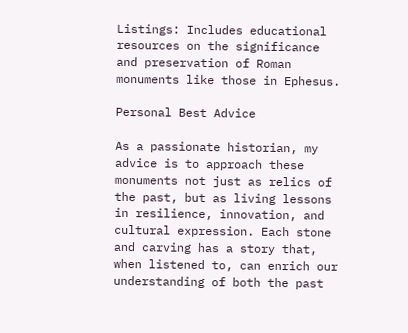Listings: Includes educational resources on the significance and preservation of Roman monuments like those in Ephesus.

Personal Best Advice

As a passionate historian, my advice is to approach these monuments not just as relics of the past, but as living lessons in resilience, innovation, and cultural expression. Each stone and carving has a story that, when listened to, can enrich our understanding of both the past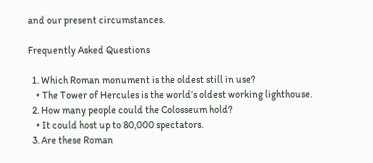and our present circumstances.

Frequently Asked Questions

  1. Which Roman monument is the oldest still in use?
    • The Tower of Hercules is the world’s oldest working lighthouse.
  2. How many people could the Colosseum hold?
    • It could host up to 80,000 spectators.
  3. Are these Roman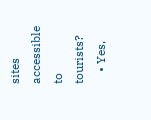sites accessible to tourists?
    • Yes,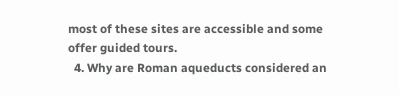most of these sites are accessible and some offer guided tours.
  4. Why are Roman aqueducts considered an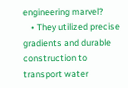engineering marvel?
    • They utilized precise gradients and durable construction to transport water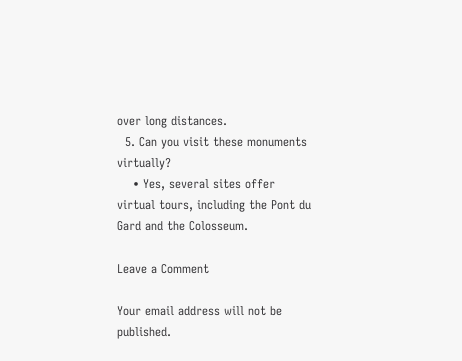over long distances.
  5. Can you visit these monuments virtually?
    • Yes, several sites offer virtual tours, including the Pont du Gard and the Colosseum.

Leave a Comment

Your email address will not be published.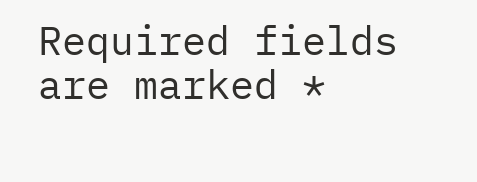Required fields are marked *